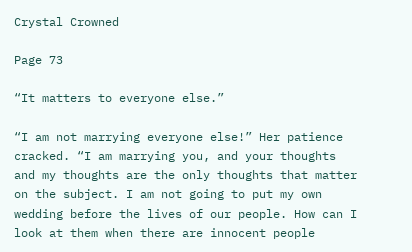Crystal Crowned

Page 73

“It matters to everyone else.”

“I am not marrying everyone else!” Her patience cracked. “I am marrying you, and your thoughts and my thoughts are the only thoughts that matter on the subject. I am not going to put my own wedding before the lives of our people. How can I look at them when there are innocent people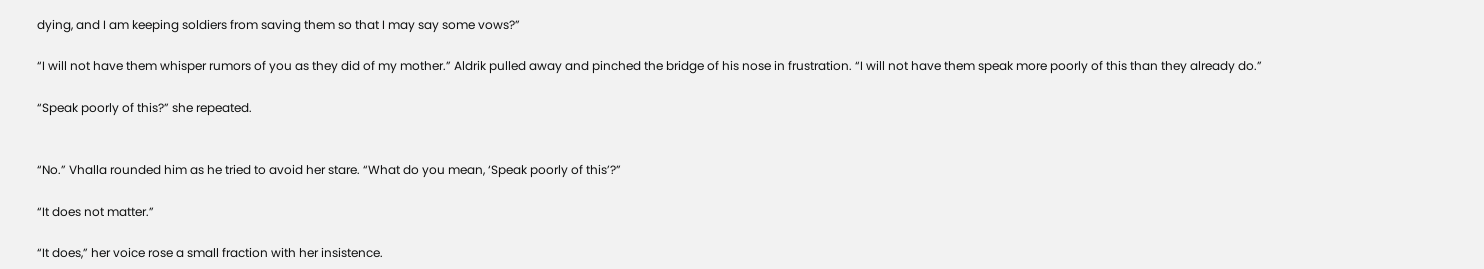dying, and I am keeping soldiers from saving them so that I may say some vows?”

“I will not have them whisper rumors of you as they did of my mother.” Aldrik pulled away and pinched the bridge of his nose in frustration. “I will not have them speak more poorly of this than they already do.”

“Speak poorly of this?” she repeated.


“No.” Vhalla rounded him as he tried to avoid her stare. “What do you mean, ‘Speak poorly of this’?”

“It does not matter.”

“It does,” her voice rose a small fraction with her insistence.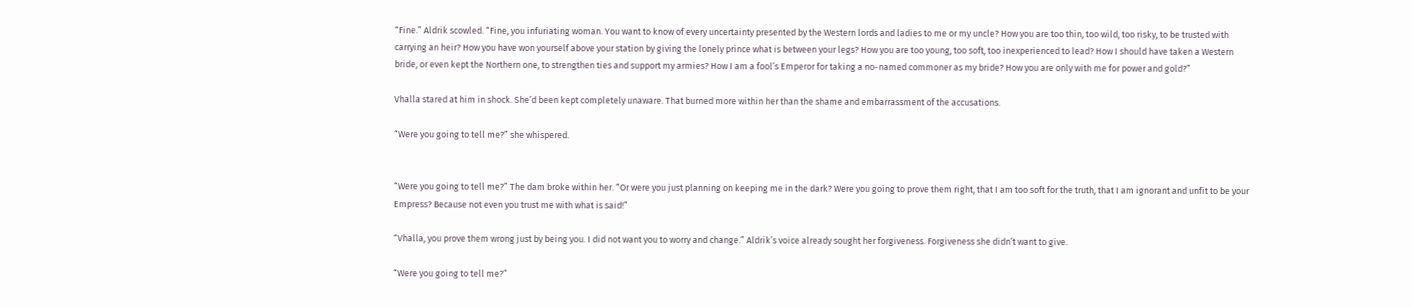“Fine.” Aldrik scowled. “Fine, you infuriating woman. You want to know of every uncertainty presented by the Western lords and ladies to me or my uncle? How you are too thin, too wild, too risky, to be trusted with carrying an heir? How you have won yourself above your station by giving the lonely prince what is between your legs? How you are too young, too soft, too inexperienced to lead? How I should have taken a Western bride, or even kept the Northern one, to strengthen ties and support my armies? How I am a fool’s Emperor for taking a no-named commoner as my bride? How you are only with me for power and gold?”

Vhalla stared at him in shock. She’d been kept completely unaware. That burned more within her than the shame and embarrassment of the accusations.

“Were you going to tell me?” she whispered.


“Were you going to tell me?” The dam broke within her. “Or were you just planning on keeping me in the dark? Were you going to prove them right, that I am too soft for the truth, that I am ignorant and unfit to be your Empress? Because not even you trust me with what is said!”

“Vhalla, you prove them wrong just by being you. I did not want you to worry and change.” Aldrik’s voice already sought her forgiveness. Forgiveness she didn’t want to give.

“Were you going to tell me?”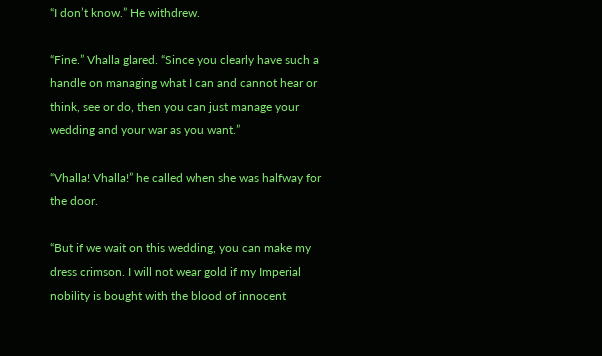“I don’t know.” He withdrew.

“Fine.” Vhalla glared. “Since you clearly have such a handle on managing what I can and cannot hear or think, see or do, then you can just manage your wedding and your war as you want.”

“Vhalla! Vhalla!” he called when she was halfway for the door.

“But if we wait on this wedding, you can make my dress crimson. I will not wear gold if my Imperial nobility is bought with the blood of innocent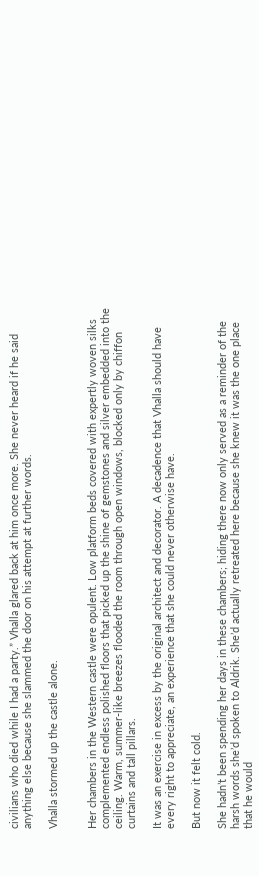civilians who died while I had a party.” Vhalla glared back at him once more. She never heard if he said anything else because she slammed the door on his attempt at further words.

Vhalla stormed up the castle alone.


Her chambers in the Western castle were opulent. Low platform beds covered with expertly woven silks complemented endless polished floors that picked up the shine of gemstones and silver embedded into the ceiling. Warm, summer-like breezes flooded the room through open windows, blocked only by chiffon curtains and tall pillars.

It was an exercise in excess by the original architect and decorator. A decadence that Vhalla should have every right to appreciate, an experience that she could never otherwise have.

But now it felt cold.

She hadn’t been spending her days in these chambers; hiding there now only served as a reminder of the harsh words she’d spoken to Aldrik. She’d actually retreated here because she knew it was the one place that he would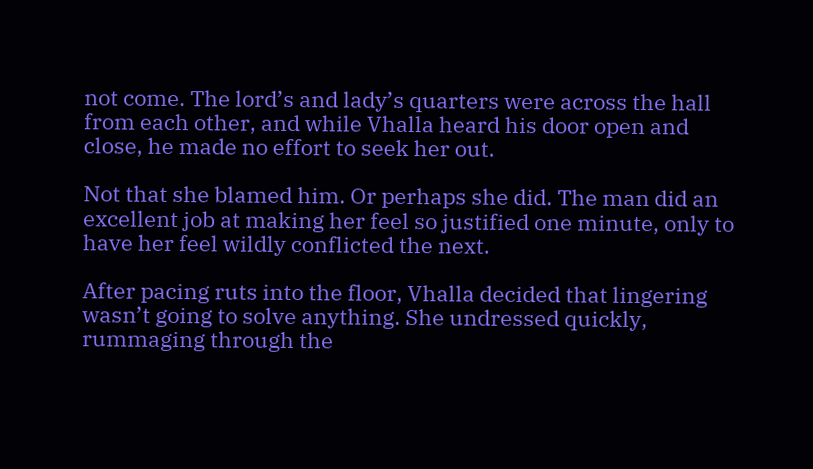not come. The lord’s and lady’s quarters were across the hall from each other, and while Vhalla heard his door open and close, he made no effort to seek her out.

Not that she blamed him. Or perhaps she did. The man did an excellent job at making her feel so justified one minute, only to have her feel wildly conflicted the next.

After pacing ruts into the floor, Vhalla decided that lingering wasn’t going to solve anything. She undressed quickly, rummaging through the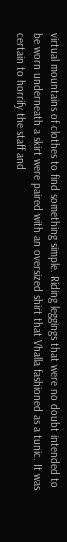virtual mountains of clothes to find something simple. Riding leggings that were no doubt intended to be worn underneath a skirt were paired with an oversized shirt that Vhalla fashioned as a tunic. It was certain to horrify the staff and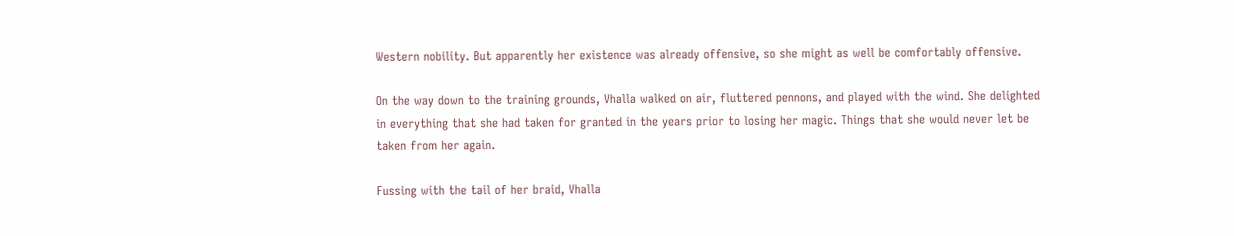Western nobility. But apparently her existence was already offensive, so she might as well be comfortably offensive.

On the way down to the training grounds, Vhalla walked on air, fluttered pennons, and played with the wind. She delighted in everything that she had taken for granted in the years prior to losing her magic. Things that she would never let be taken from her again.

Fussing with the tail of her braid, Vhalla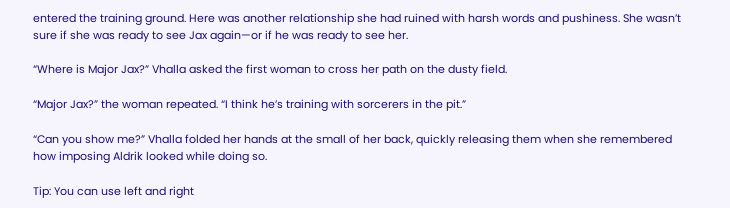entered the training ground. Here was another relationship she had ruined with harsh words and pushiness. She wasn’t sure if she was ready to see Jax again—or if he was ready to see her.

“Where is Major Jax?” Vhalla asked the first woman to cross her path on the dusty field.

“Major Jax?” the woman repeated. “I think he’s training with sorcerers in the pit.”

“Can you show me?” Vhalla folded her hands at the small of her back, quickly releasing them when she remembered how imposing Aldrik looked while doing so.

Tip: You can use left and right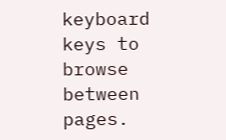keyboard keys to browse between pages.